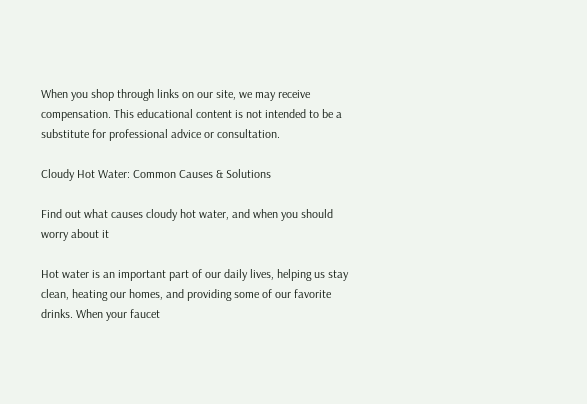When you shop through links on our site, we may receive compensation. This educational content is not intended to be a substitute for professional advice or consultation.

Cloudy Hot Water: Common Causes & Solutions

Find out what causes cloudy hot water, and when you should worry about it

Hot water is an important part of our daily lives, helping us stay clean, heating our homes, and providing some of our favorite drinks. When your faucet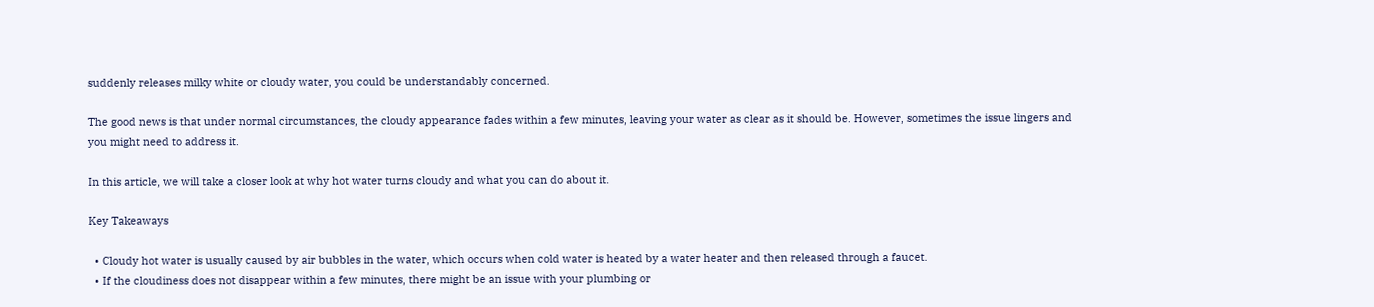suddenly releases milky white or cloudy water, you could be understandably concerned.

The good news is that under normal circumstances, the cloudy appearance fades within a few minutes, leaving your water as clear as it should be. However, sometimes the issue lingers and you might need to address it.

In this article, we will take a closer look at why hot water turns cloudy and what you can do about it.

Key Takeaways

  • Cloudy hot water is usually caused by air bubbles in the water, which occurs when cold water is heated by a water heater and then released through a faucet.
  • If the cloudiness does not disappear within a few minutes, there might be an issue with your plumbing or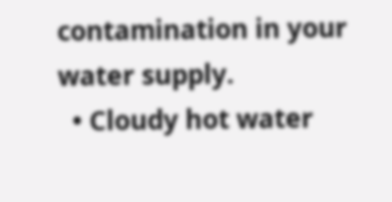contamination in your water supply.
  • Cloudy hot water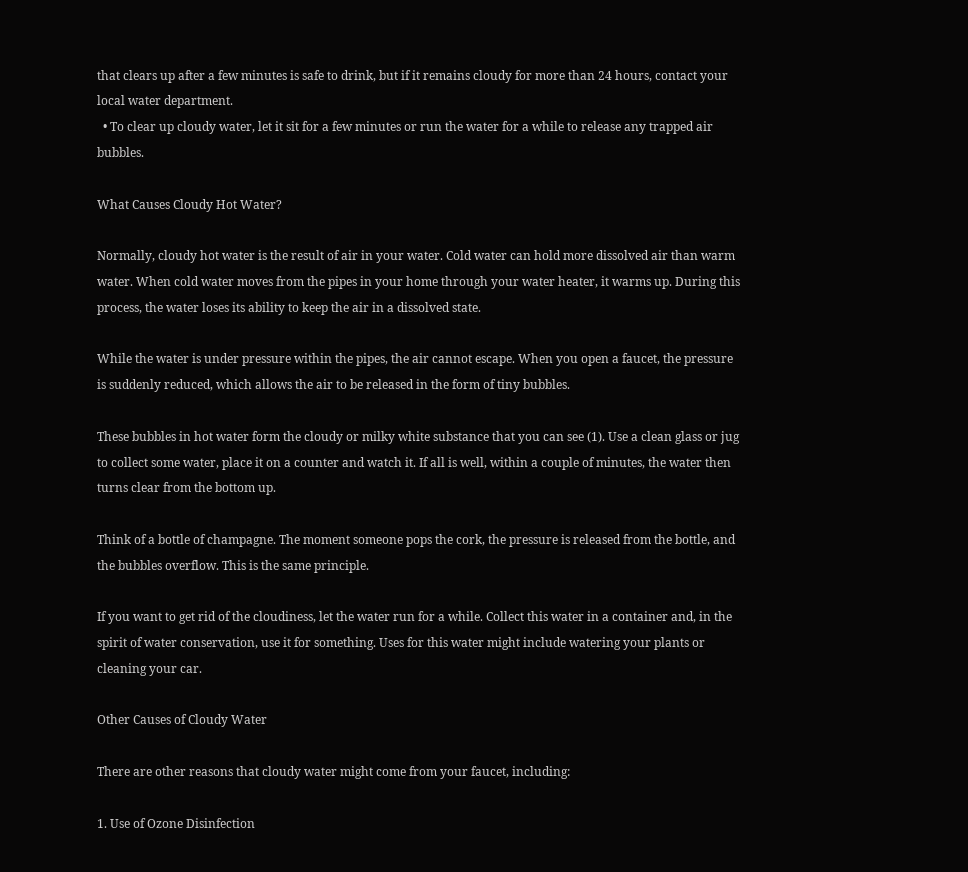that clears up after a few minutes is safe to drink, but if it remains cloudy for more than 24 hours, contact your local water department.
  • To clear up cloudy water, let it sit for a few minutes or run the water for a while to release any trapped air bubbles.

What Causes Cloudy Hot Water?

Normally, cloudy hot water is the result of air in your water. Cold water can hold more dissolved air than warm water. When cold water moves from the pipes in your home through your water heater, it warms up. During this process, the water loses its ability to keep the air in a dissolved state.

While the water is under pressure within the pipes, the air cannot escape. When you open a faucet, the pressure is suddenly reduced, which allows the air to be released in the form of tiny bubbles.

These bubbles in hot water form the cloudy or milky white substance that you can see (1). Use a clean glass or jug to collect some water, place it on a counter and watch it. If all is well, within a couple of minutes, the water then turns clear from the bottom up.

Think of a bottle of champagne. The moment someone pops the cork, the pressure is released from the bottle, and the bubbles overflow. This is the same principle.

If you want to get rid of the cloudiness, let the water run for a while. Collect this water in a container and, in the spirit of water conservation, use it for something. Uses for this water might include watering your plants or cleaning your car.

Other Causes of Cloudy Water

There are other reasons that cloudy water might come from your faucet, including:

1. Use of Ozone Disinfection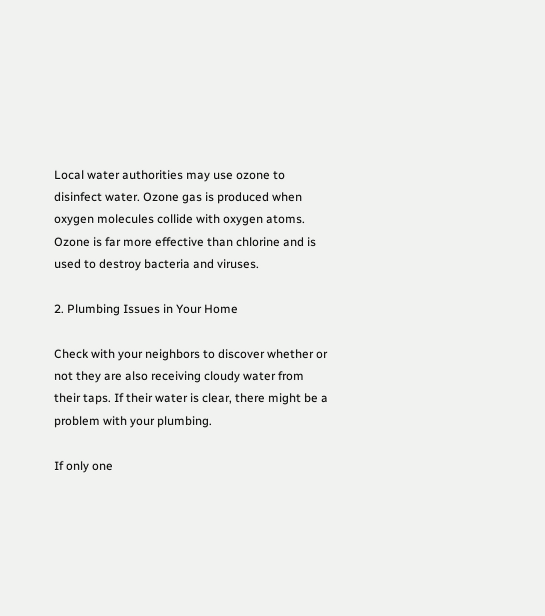Local water authorities may use ozone to disinfect water. Ozone gas is produced when oxygen molecules collide with oxygen atoms. Ozone is far more effective than chlorine and is used to destroy bacteria and viruses.

2. Plumbing Issues in Your Home

Check with your neighbors to discover whether or not they are also receiving cloudy water from their taps. If their water is clear, there might be a problem with your plumbing.

If only one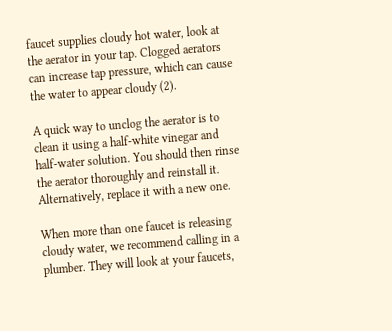faucet supplies cloudy hot water, look at the aerator in your tap. Clogged aerators can increase tap pressure, which can cause the water to appear cloudy (2).

A quick way to unclog the aerator is to clean it using a half-white vinegar and half-water solution. You should then rinse the aerator thoroughly and reinstall it. Alternatively, replace it with a new one.

When more than one faucet is releasing cloudy water, we recommend calling in a plumber. They will look at your faucets,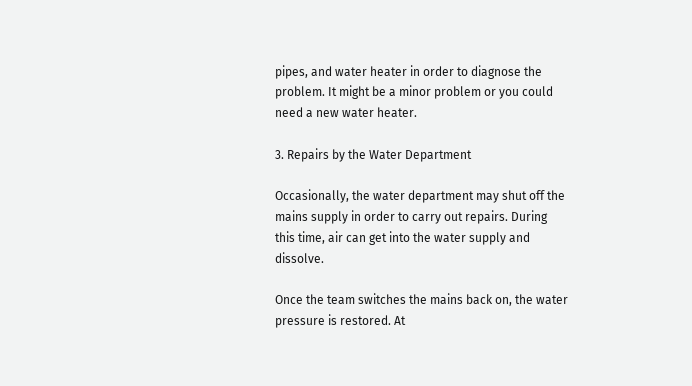pipes, and water heater in order to diagnose the problem. It might be a minor problem or you could need a new water heater.

3. Repairs by the Water Department

Occasionally, the water department may shut off the mains supply in order to carry out repairs. During this time, air can get into the water supply and dissolve.

Once the team switches the mains back on, the water pressure is restored. At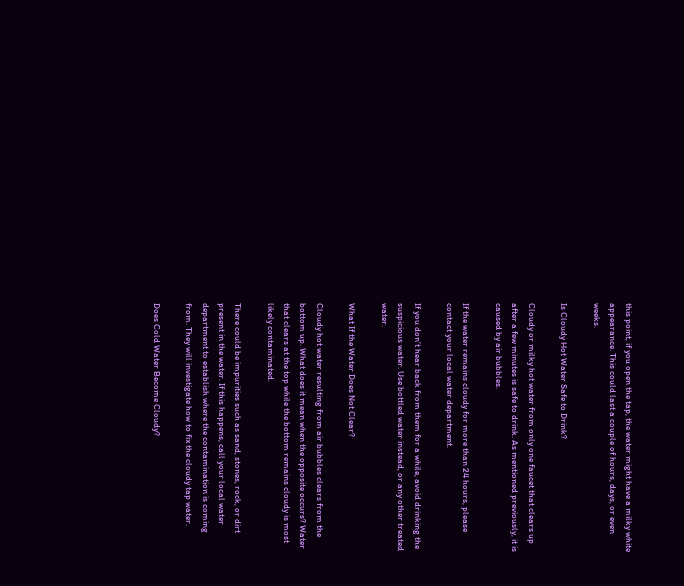this point, if you open the tap, the water might have a milky white appearance. This could last a couple of hours, days, or even weeks.

Is Cloudy Hot Water Safe to Drink?

Cloudy or milky hot water from only one faucet that clears up after a few minutes is safe to drink. As mentioned previously, it is caused by air bubbles.

If the water remains cloudy for more than 24 hours, please contact your local water department.

If you don’t hear back from them for a while, avoid drinking the suspicious water. Use bottled water instead, or any other treated water.

What If the Water Does Not Clear?

Cloudy hot water resulting from air bubbles clears from the bottom up. What does it mean when the opposite occurs? Water that clears at the top while the bottom remains cloudy is most likely contaminated.

There could be impurities such as sand, stones, rock, or dirt present in the water. If this happens, call your local water department to establish where the contamination is coming from. They will investigate how to fix the cloudy tap water.

Does Cold Water Become Cloudy?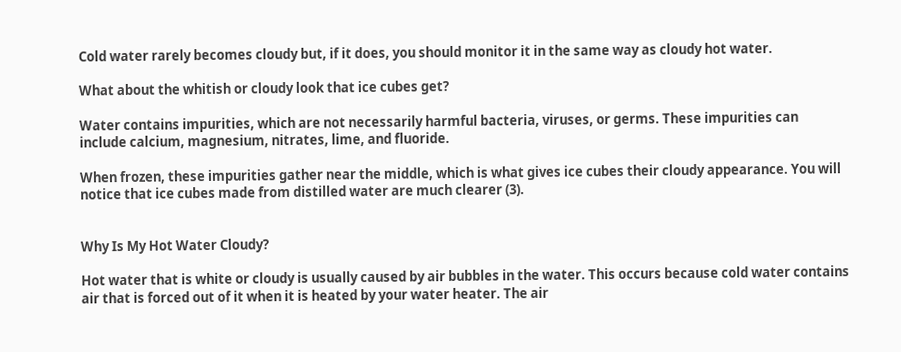Cold water rarely becomes cloudy but, if it does, you should monitor it in the same way as cloudy hot water.

What about the whitish or cloudy look that ice cubes get?

Water contains impurities, which are not necessarily harmful bacteria, viruses, or germs. These impurities can include calcium, magnesium, nitrates, lime, and fluoride.

When frozen, these impurities gather near the middle, which is what gives ice cubes their cloudy appearance. You will notice that ice cubes made from distilled water are much clearer (3).


Why Is My Hot Water Cloudy?

Hot water that is white or cloudy is usually caused by air bubbles in the water. This occurs because cold water contains air that is forced out of it when it is heated by your water heater. The air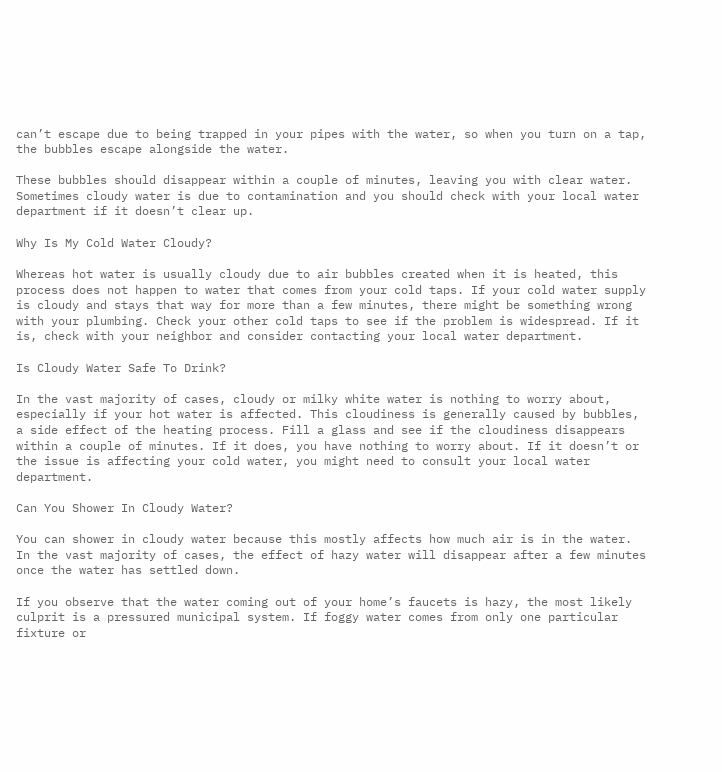can’t escape due to being trapped in your pipes with the water, so when you turn on a tap, the bubbles escape alongside the water.

These bubbles should disappear within a couple of minutes, leaving you with clear water. Sometimes cloudy water is due to contamination and you should check with your local water department if it doesn’t clear up.

Why Is My Cold Water Cloudy?

Whereas hot water is usually cloudy due to air bubbles created when it is heated, this process does not happen to water that comes from your cold taps. If your cold water supply is cloudy and stays that way for more than a few minutes, there might be something wrong with your plumbing. Check your other cold taps to see if the problem is widespread. If it is, check with your neighbor and consider contacting your local water department.

Is Cloudy Water Safe To Drink?

In the vast majority of cases, cloudy or milky white water is nothing to worry about, especially if your hot water is affected. This cloudiness is generally caused by bubbles, a side effect of the heating process. Fill a glass and see if the cloudiness disappears within a couple of minutes. If it does, you have nothing to worry about. If it doesn’t or the issue is affecting your cold water, you might need to consult your local water department.

Can You Shower In Cloudy Water?

You can shower in cloudy water because this mostly affects how much air is in the water. In the vast majority of cases, the effect of hazy water will disappear after a few minutes once the water has settled down.

If you observe that the water coming out of your home’s faucets is hazy, the most likely culprit is a pressured municipal system. If foggy water comes from only one particular fixture or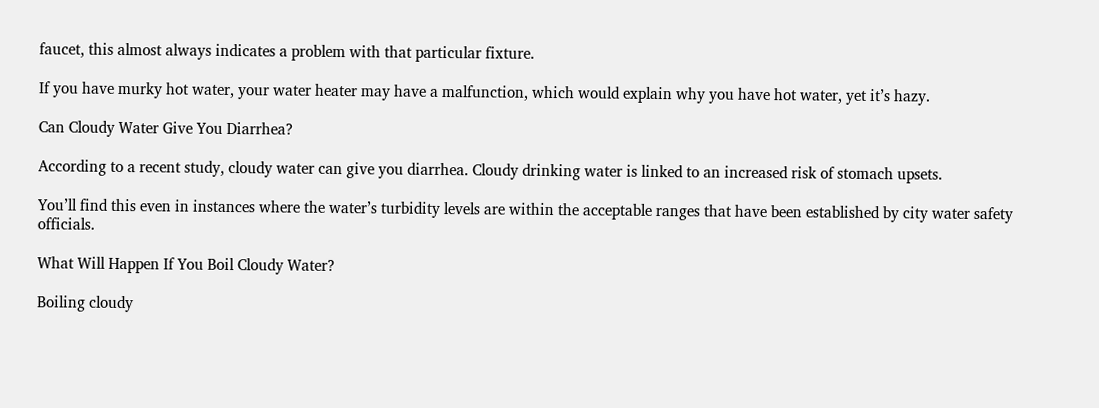faucet, this almost always indicates a problem with that particular fixture.

If you have murky hot water, your water heater may have a malfunction, which would explain why you have hot water, yet it’s hazy.

Can Cloudy Water Give You Diarrhea?

According to a recent study, cloudy water can give you diarrhea. Cloudy drinking water is linked to an increased risk of stomach upsets.

You’ll find this even in instances where the water’s turbidity levels are within the acceptable ranges that have been established by city water safety officials.

What Will Happen If You Boil Cloudy Water?

Boiling cloudy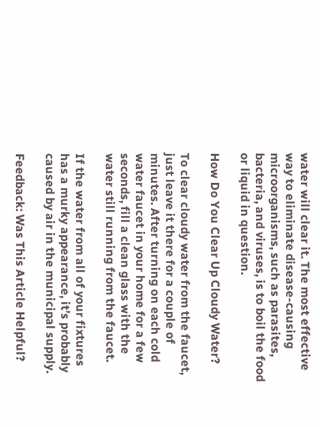water will clear it. The most effective way to eliminate disease-causing microorganisms, such as parasites, bacteria, and viruses, is to boil the food or liquid in question.

How Do You Clear Up Cloudy Water?

To clear cloudy water from the faucet, just leave it there for a couple of minutes. After turning on each cold water faucet in your home for a few seconds, fill a clean glass with the water still running from the faucet.

If the water from all of your fixtures has a murky appearance, it’s probably caused by air in the municipal supply.

Feedback: Was This Article Helpful?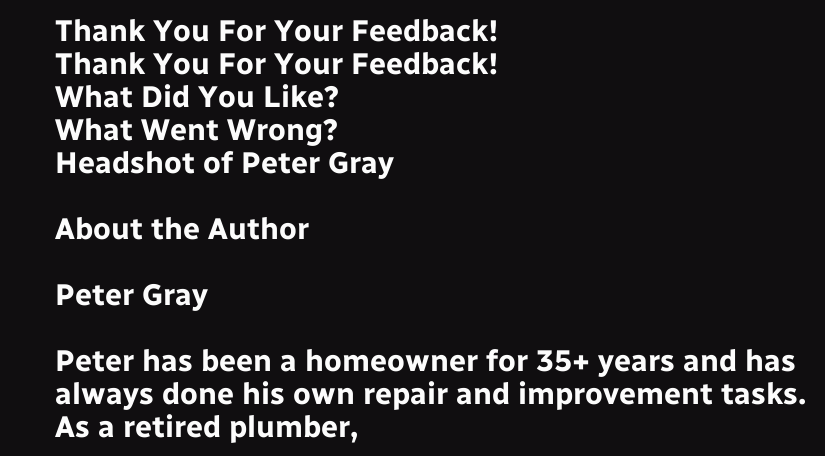Thank You For Your Feedback!
Thank You For Your Feedback!
What Did You Like?
What Went Wrong?
Headshot of Peter Gray

About the Author

Peter Gray

Peter has been a homeowner for 35+ years and has always done his own repair and improvement tasks. As a retired plumber,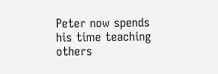Peter now spends his time teaching others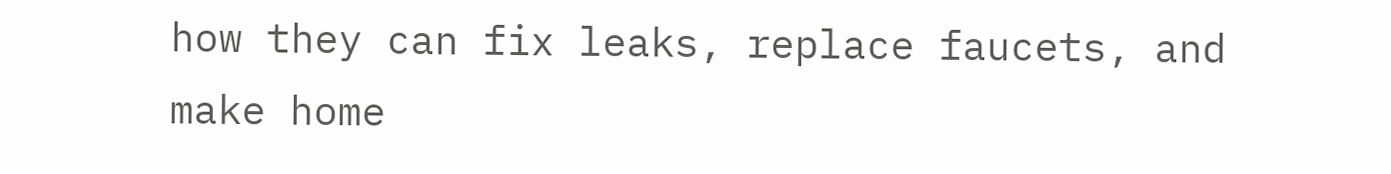how they can fix leaks, replace faucets, and make home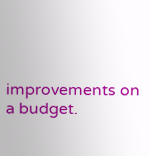improvements on a budget.